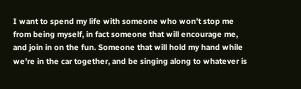I want to spend my life with someone who won’t stop me from being myself, in fact someone that will encourage me, and join in on the fun. Someone that will hold my hand while we’re in the car together, and be singing along to whatever is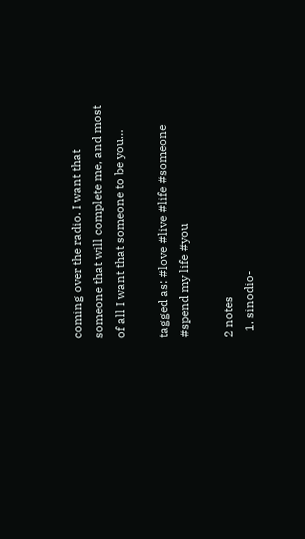coming over the radio. I want that someone that will complete me, and most of all I want that someone to be you…

tagged as: #love #live #life #someone #spend my life #you

2 notes
  1. sinodio-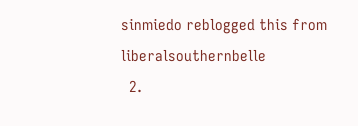sinmiedo reblogged this from liberalsouthernbelle
  2.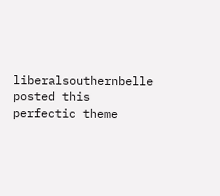liberalsouthernbelle posted this
perfectic theme